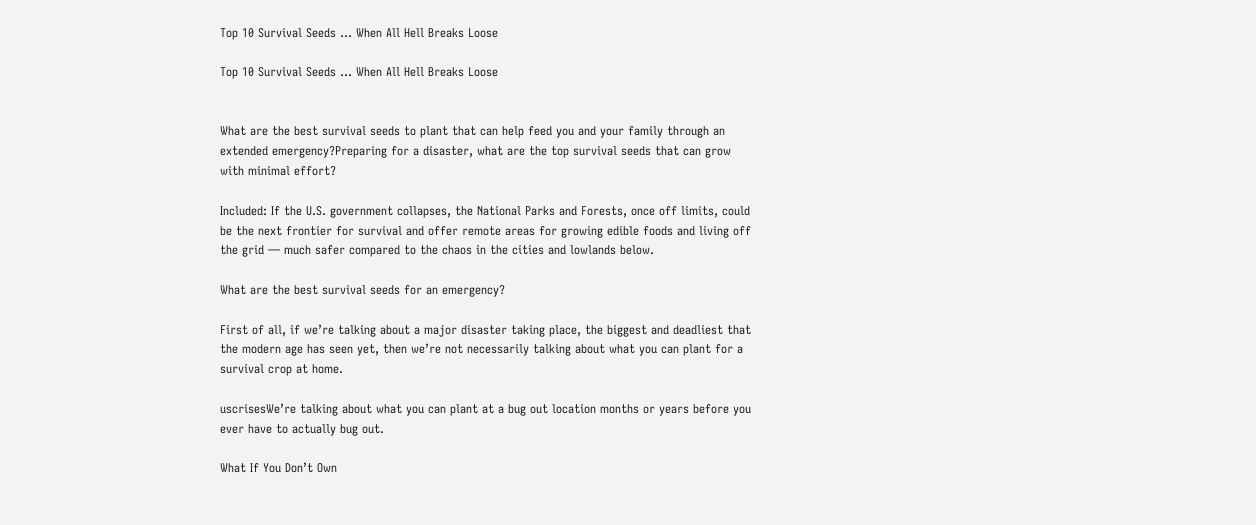Top 10 Survival Seeds … When All Hell Breaks Loose

Top 10 Survival Seeds … When All Hell Breaks Loose


What are the best survival seeds to plant that can help feed you and your family through an extended emergency?Preparing for a disaster, what are the top survival seeds that can grow with minimal effort?

Included: If the U.S. government collapses, the National Parks and Forests, once off limits, could be the next frontier for survival and offer remote areas for growing edible foods and living off the grid — much safer compared to the chaos in the cities and lowlands below.

What are the best survival seeds for an emergency?

First of all, if we’re talking about a major disaster taking place, the biggest and deadliest that the modern age has seen yet, then we’re not necessarily talking about what you can plant for a survival crop at home.

uscrisesWe’re talking about what you can plant at a bug out location months or years before you ever have to actually bug out.

What If You Don’t Own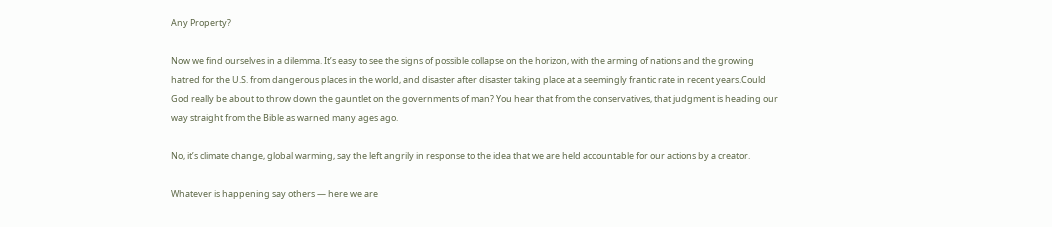Any Property?

Now we find ourselves in a dilemma. It’s easy to see the signs of possible collapse on the horizon, with the arming of nations and the growing hatred for the U.S. from dangerous places in the world, and disaster after disaster taking place at a seemingly frantic rate in recent years.Could God really be about to throw down the gauntlet on the governments of man? You hear that from the conservatives, that judgment is heading our way straight from the Bible as warned many ages ago.

No, it’s climate change, global warming, say the left angrily in response to the idea that we are held accountable for our actions by a creator.

Whatever is happening say others — here we are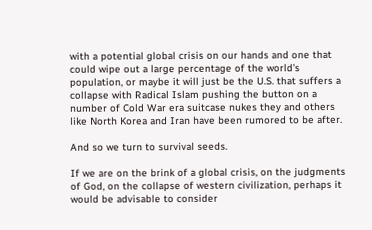with a potential global crisis on our hands and one that could wipe out a large percentage of the world’s population, or maybe it will just be the U.S. that suffers a collapse with Radical Islam pushing the button on a number of Cold War era suitcase nukes they and others like North Korea and Iran have been rumored to be after.

And so we turn to survival seeds.

If we are on the brink of a global crisis, on the judgments of God, on the collapse of western civilization, perhaps it would be advisable to consider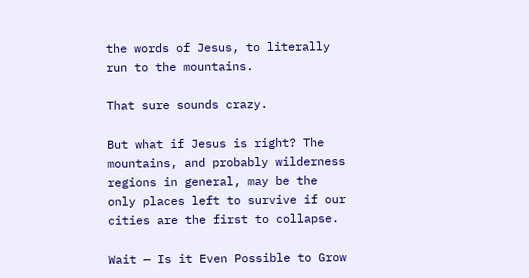the words of Jesus, to literally run to the mountains.

That sure sounds crazy.

But what if Jesus is right? The mountains, and probably wilderness regions in general, may be the only places left to survive if our cities are the first to collapse.

Wait — Is it Even Possible to Grow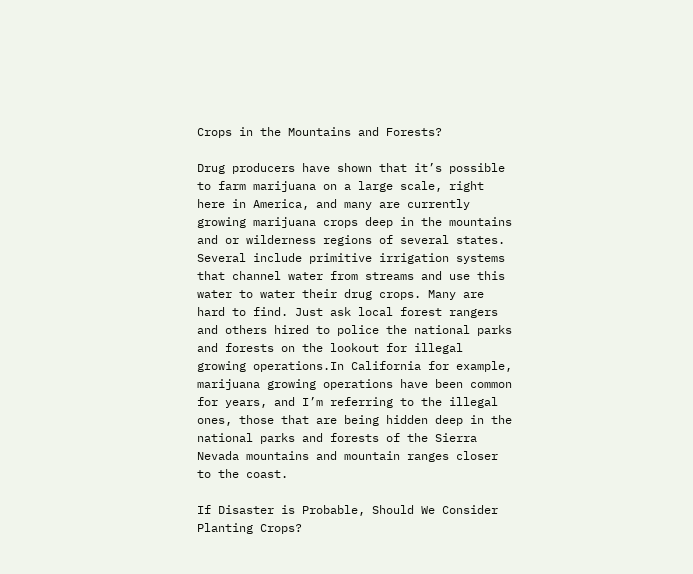Crops in the Mountains and Forests?

Drug producers have shown that it’s possible to farm marijuana on a large scale, right here in America, and many are currently growing marijuana crops deep in the mountains and or wilderness regions of several states. Several include primitive irrigation systems that channel water from streams and use this water to water their drug crops. Many are hard to find. Just ask local forest rangers and others hired to police the national parks and forests on the lookout for illegal growing operations.In California for example, marijuana growing operations have been common for years, and I’m referring to the illegal ones, those that are being hidden deep in the national parks and forests of the Sierra Nevada mountains and mountain ranges closer to the coast.

If Disaster is Probable, Should We Consider Planting Crops?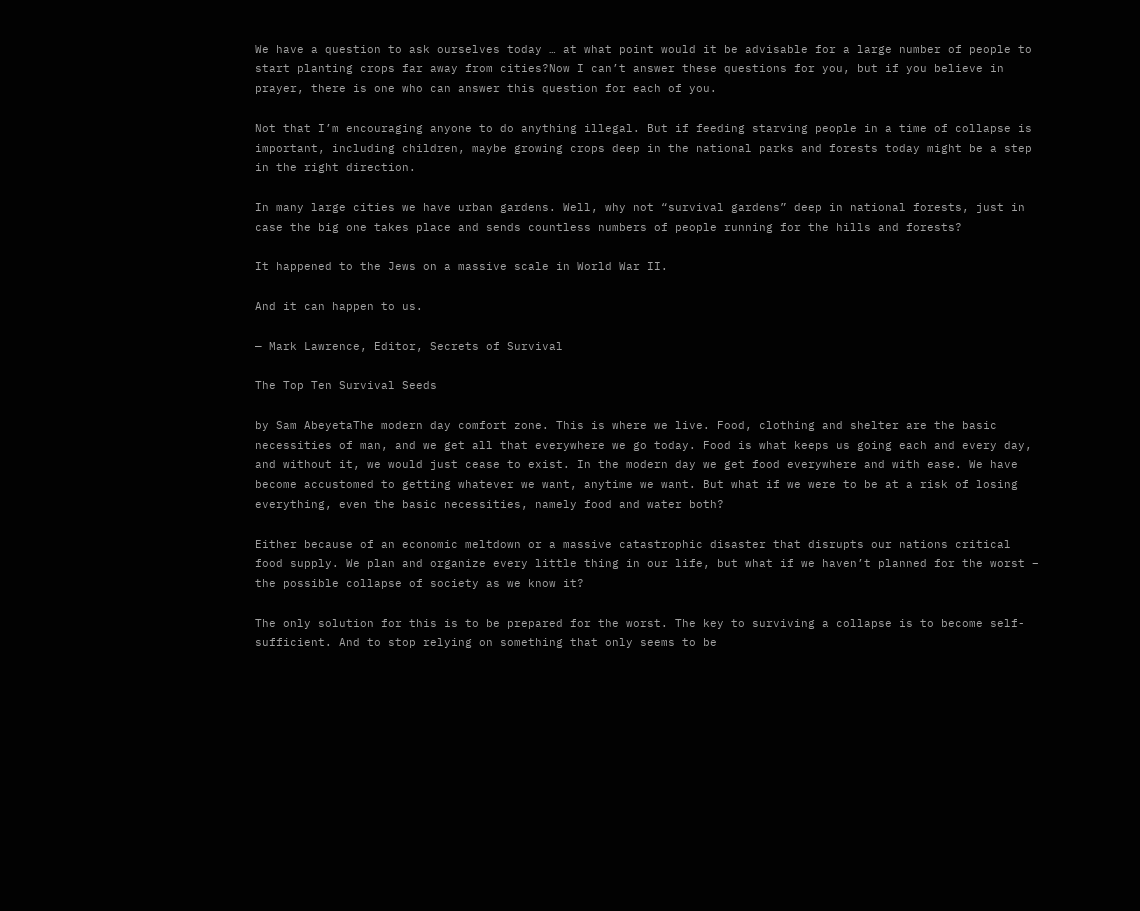We have a question to ask ourselves today … at what point would it be advisable for a large number of people to start planting crops far away from cities?Now I can’t answer these questions for you, but if you believe in prayer, there is one who can answer this question for each of you.

Not that I’m encouraging anyone to do anything illegal. But if feeding starving people in a time of collapse is important, including children, maybe growing crops deep in the national parks and forests today might be a step in the right direction.

In many large cities we have urban gardens. Well, why not “survival gardens” deep in national forests, just in case the big one takes place and sends countless numbers of people running for the hills and forests?

It happened to the Jews on a massive scale in World War II.

And it can happen to us.

— Mark Lawrence, Editor, Secrets of Survival

The Top Ten Survival Seeds

by Sam AbeyetaThe modern day comfort zone. This is where we live. Food, clothing and shelter are the basic necessities of man, and we get all that everywhere we go today. Food is what keeps us going each and every day, and without it, we would just cease to exist. In the modern day we get food everywhere and with ease. We have become accustomed to getting whatever we want, anytime we want. But what if we were to be at a risk of losing everything, even the basic necessities, namely food and water both?

Either because of an economic meltdown or a massive catastrophic disaster that disrupts our nations critical food supply. We plan and organize every little thing in our life, but what if we haven’t planned for the worst – the possible collapse of society as we know it?

The only solution for this is to be prepared for the worst. The key to surviving a collapse is to become self-sufficient. And to stop relying on something that only seems to be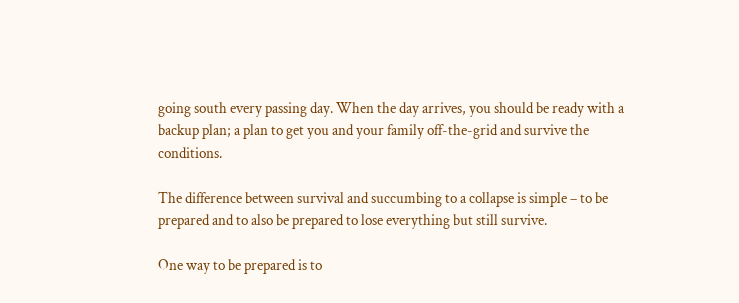going south every passing day. When the day arrives, you should be ready with a backup plan; a plan to get you and your family off-the-grid and survive the conditions.

The difference between survival and succumbing to a collapse is simple – to be prepared and to also be prepared to lose everything but still survive.

One way to be prepared is to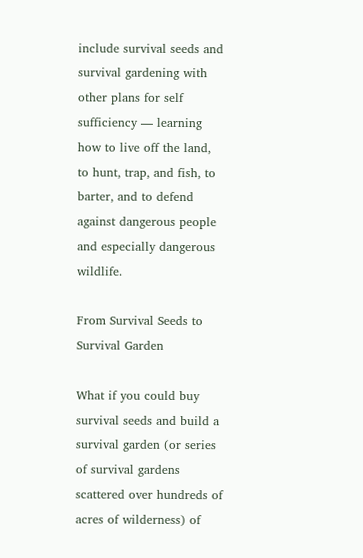include survival seeds and survival gardening with other plans for self sufficiency — learning how to live off the land, to hunt, trap, and fish, to barter, and to defend against dangerous people and especially dangerous wildlife.

From Survival Seeds to Survival Garden

What if you could buy survival seeds and build a survival garden (or series of survival gardens scattered over hundreds of acres of wilderness) of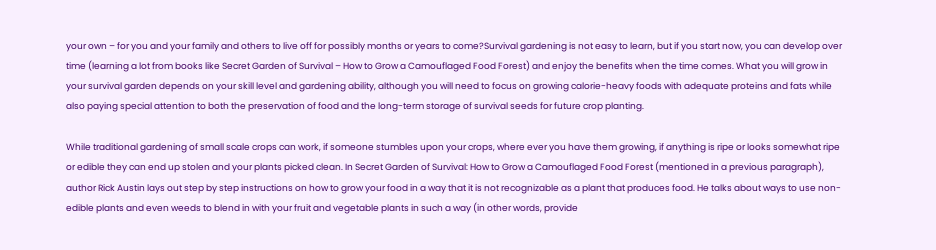your own – for you and your family and others to live off for possibly months or years to come?Survival gardening is not easy to learn, but if you start now, you can develop over time (learning a lot from books like Secret Garden of Survival – How to Grow a Camouflaged Food Forest) and enjoy the benefits when the time comes. What you will grow in your survival garden depends on your skill level and gardening ability, although you will need to focus on growing calorie-heavy foods with adequate proteins and fats while also paying special attention to both the preservation of food and the long-term storage of survival seeds for future crop planting.

While traditional gardening of small scale crops can work, if someone stumbles upon your crops, where ever you have them growing, if anything is ripe or looks somewhat ripe or edible they can end up stolen and your plants picked clean. In Secret Garden of Survival: How to Grow a Camouflaged Food Forest (mentioned in a previous paragraph), author Rick Austin lays out step by step instructions on how to grow your food in a way that it is not recognizable as a plant that produces food. He talks about ways to use non-edible plants and even weeds to blend in with your fruit and vegetable plants in such a way (in other words, provide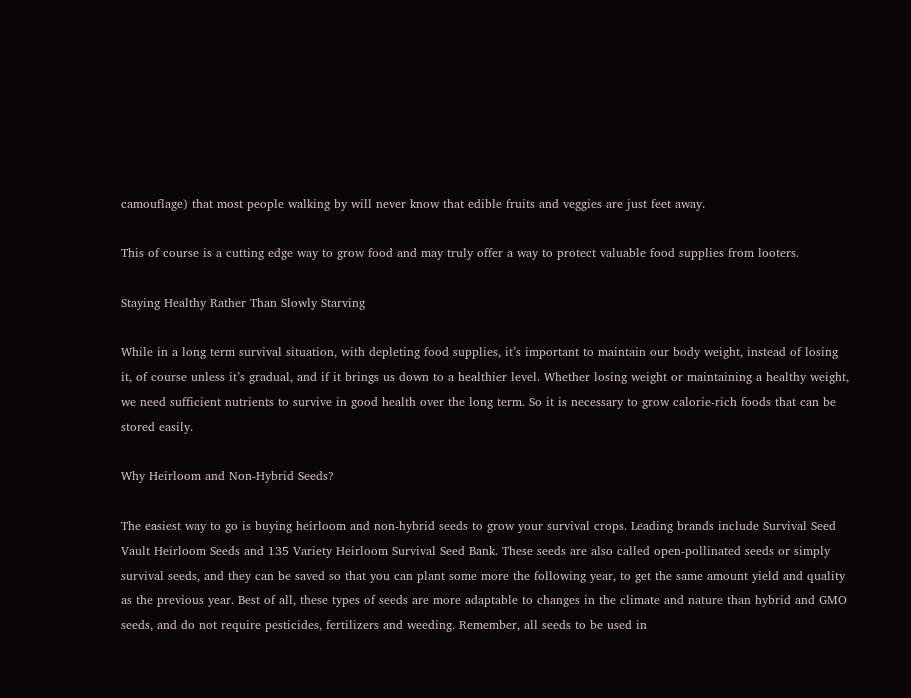camouflage) that most people walking by will never know that edible fruits and veggies are just feet away.

This of course is a cutting edge way to grow food and may truly offer a way to protect valuable food supplies from looters.

Staying Healthy Rather Than Slowly Starving

While in a long term survival situation, with depleting food supplies, it’s important to maintain our body weight, instead of losing it, of course unless it’s gradual, and if it brings us down to a healthier level. Whether losing weight or maintaining a healthy weight, we need sufficient nutrients to survive in good health over the long term. So it is necessary to grow calorie-rich foods that can be stored easily.

Why Heirloom and Non-Hybrid Seeds?

The easiest way to go is buying heirloom and non-hybrid seeds to grow your survival crops. Leading brands include Survival Seed Vault Heirloom Seeds and 135 Variety Heirloom Survival Seed Bank. These seeds are also called open-pollinated seeds or simply survival seeds, and they can be saved so that you can plant some more the following year, to get the same amount yield and quality as the previous year. Best of all, these types of seeds are more adaptable to changes in the climate and nature than hybrid and GMO seeds, and do not require pesticides, fertilizers and weeding. Remember, all seeds to be used in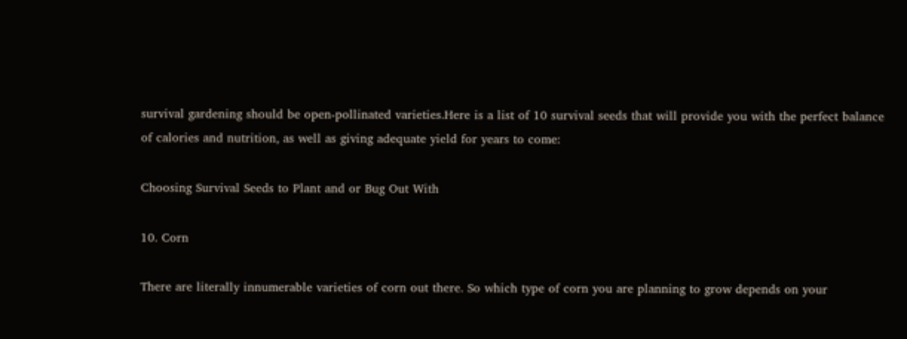survival gardening should be open-pollinated varieties.Here is a list of 10 survival seeds that will provide you with the perfect balance of calories and nutrition, as well as giving adequate yield for years to come:

Choosing Survival Seeds to Plant and or Bug Out With

10. Corn

There are literally innumerable varieties of corn out there. So which type of corn you are planning to grow depends on your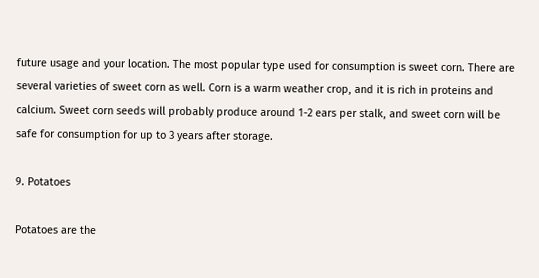future usage and your location. The most popular type used for consumption is sweet corn. There are several varieties of sweet corn as well. Corn is a warm weather crop, and it is rich in proteins and calcium. Sweet corn seeds will probably produce around 1-2 ears per stalk, and sweet corn will be safe for consumption for up to 3 years after storage.

9. Potatoes

Potatoes are the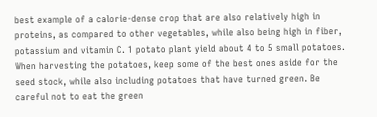best example of a calorie-dense crop that are also relatively high in proteins, as compared to other vegetables, while also being high in fiber, potassium and vitamin C. 1 potato plant yield about 4 to 5 small potatoes. When harvesting the potatoes, keep some of the best ones aside for the seed stock, while also including potatoes that have turned green. Be careful not to eat the green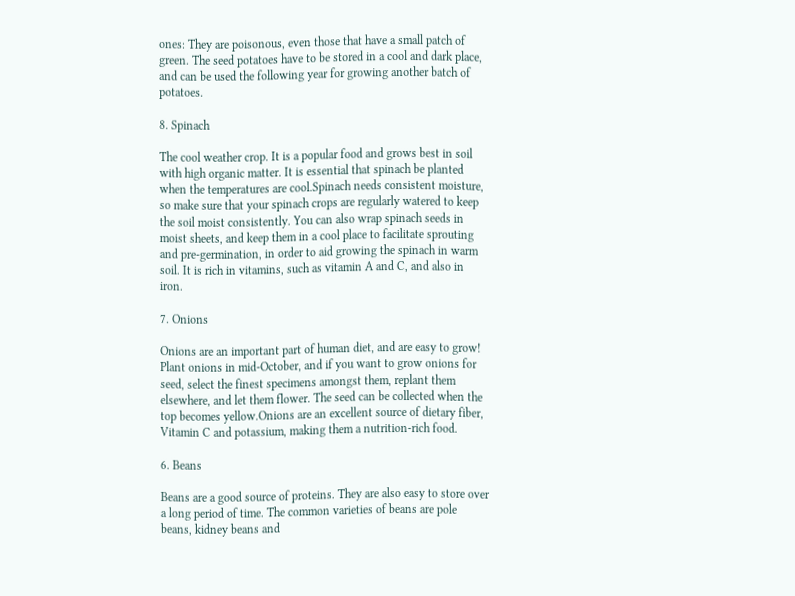ones: They are poisonous, even those that have a small patch of green. The seed potatoes have to be stored in a cool and dark place, and can be used the following year for growing another batch of potatoes.

8. Spinach

The cool weather crop. It is a popular food and grows best in soil with high organic matter. It is essential that spinach be planted when the temperatures are cool.Spinach needs consistent moisture, so make sure that your spinach crops are regularly watered to keep the soil moist consistently. You can also wrap spinach seeds in moist sheets, and keep them in a cool place to facilitate sprouting and pre-germination, in order to aid growing the spinach in warm soil. It is rich in vitamins, such as vitamin A and C, and also in iron.

7. Onions

Onions are an important part of human diet, and are easy to grow! Plant onions in mid-October, and if you want to grow onions for seed, select the finest specimens amongst them, replant them elsewhere, and let them flower. The seed can be collected when the top becomes yellow.Onions are an excellent source of dietary fiber, Vitamin C and potassium, making them a nutrition-rich food.

6. Beans

Beans are a good source of proteins. They are also easy to store over a long period of time. The common varieties of beans are pole beans, kidney beans and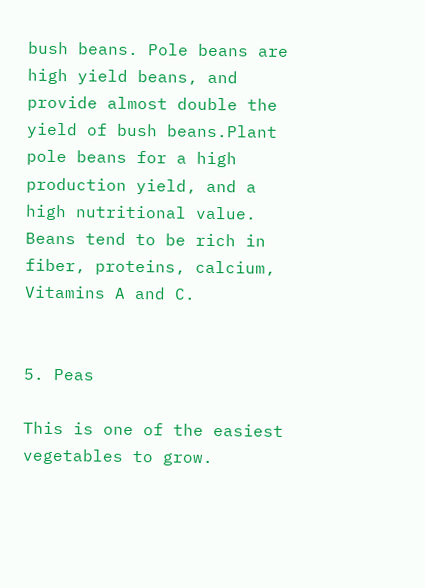bush beans. Pole beans are high yield beans, and provide almost double the yield of bush beans.Plant pole beans for a high production yield, and a high nutritional value. Beans tend to be rich in fiber, proteins, calcium, Vitamins A and C.


5. Peas

This is one of the easiest vegetables to grow.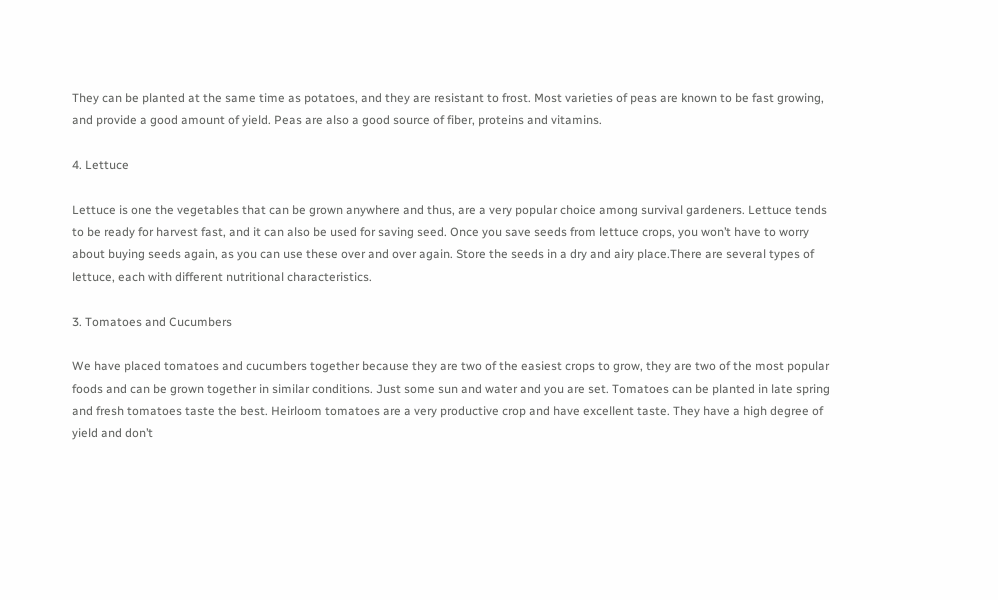They can be planted at the same time as potatoes, and they are resistant to frost. Most varieties of peas are known to be fast growing, and provide a good amount of yield. Peas are also a good source of fiber, proteins and vitamins.

4. Lettuce

Lettuce is one the vegetables that can be grown anywhere and thus, are a very popular choice among survival gardeners. Lettuce tends to be ready for harvest fast, and it can also be used for saving seed. Once you save seeds from lettuce crops, you won’t have to worry about buying seeds again, as you can use these over and over again. Store the seeds in a dry and airy place.There are several types of lettuce, each with different nutritional characteristics.

3. Tomatoes and Cucumbers

We have placed tomatoes and cucumbers together because they are two of the easiest crops to grow, they are two of the most popular foods and can be grown together in similar conditions. Just some sun and water and you are set. Tomatoes can be planted in late spring and fresh tomatoes taste the best. Heirloom tomatoes are a very productive crop and have excellent taste. They have a high degree of yield and don’t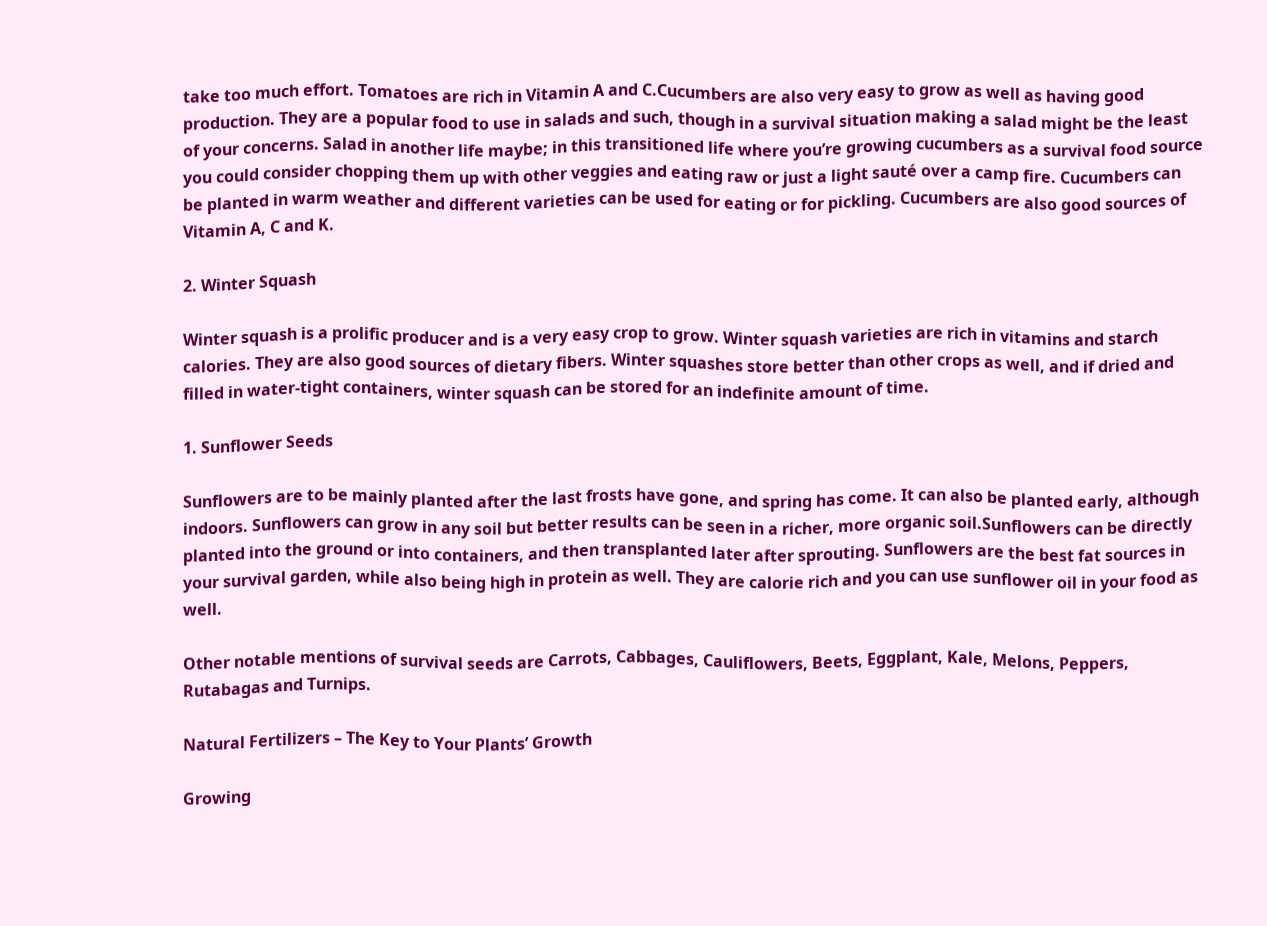take too much effort. Tomatoes are rich in Vitamin A and C.Cucumbers are also very easy to grow as well as having good production. They are a popular food to use in salads and such, though in a survival situation making a salad might be the least of your concerns. Salad in another life maybe; in this transitioned life where you’re growing cucumbers as a survival food source you could consider chopping them up with other veggies and eating raw or just a light sauté over a camp fire. Cucumbers can be planted in warm weather and different varieties can be used for eating or for pickling. Cucumbers are also good sources of Vitamin A, C and K.

2. Winter Squash

Winter squash is a prolific producer and is a very easy crop to grow. Winter squash varieties are rich in vitamins and starch calories. They are also good sources of dietary fibers. Winter squashes store better than other crops as well, and if dried and filled in water-tight containers, winter squash can be stored for an indefinite amount of time.

1. Sunflower Seeds

Sunflowers are to be mainly planted after the last frosts have gone, and spring has come. It can also be planted early, although indoors. Sunflowers can grow in any soil but better results can be seen in a richer, more organic soil.Sunflowers can be directly planted into the ground or into containers, and then transplanted later after sprouting. Sunflowers are the best fat sources in your survival garden, while also being high in protein as well. They are calorie rich and you can use sunflower oil in your food as well.

Other notable mentions of survival seeds are Carrots, Cabbages, Cauliflowers, Beets, Eggplant, Kale, Melons, Peppers, Rutabagas and Turnips.

Natural Fertilizers – The Key to Your Plants’ Growth

Growing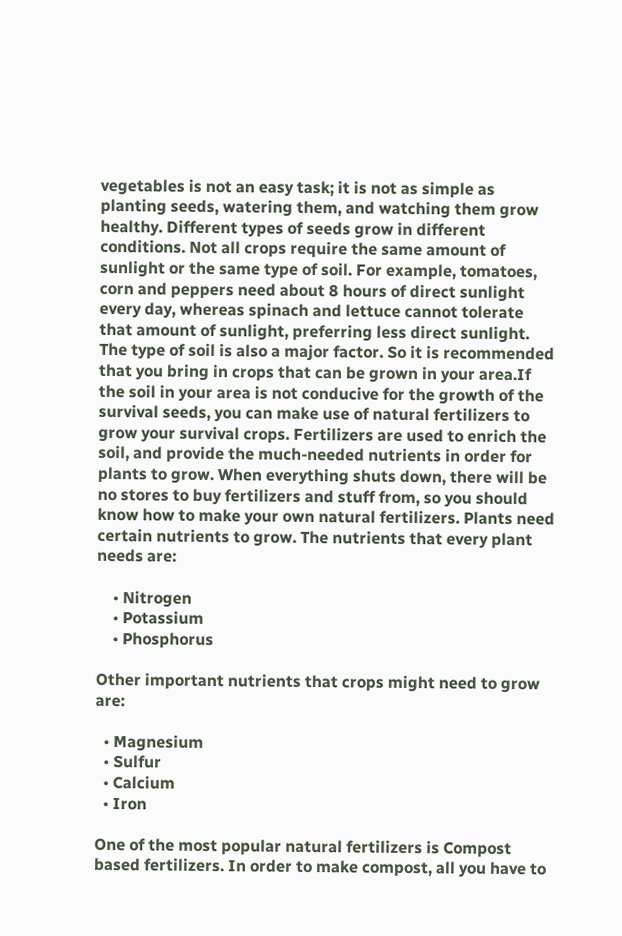vegetables is not an easy task; it is not as simple as planting seeds, watering them, and watching them grow healthy. Different types of seeds grow in different conditions. Not all crops require the same amount of sunlight or the same type of soil. For example, tomatoes, corn and peppers need about 8 hours of direct sunlight every day, whereas spinach and lettuce cannot tolerate that amount of sunlight, preferring less direct sunlight. The type of soil is also a major factor. So it is recommended that you bring in crops that can be grown in your area.If the soil in your area is not conducive for the growth of the survival seeds, you can make use of natural fertilizers to grow your survival crops. Fertilizers are used to enrich the soil, and provide the much-needed nutrients in order for plants to grow. When everything shuts down, there will be no stores to buy fertilizers and stuff from, so you should know how to make your own natural fertilizers. Plants need certain nutrients to grow. The nutrients that every plant needs are:

    • Nitrogen
    • Potassium
    • Phosphorus

Other important nutrients that crops might need to grow are:

  • Magnesium
  • Sulfur
  • Calcium
  • Iron

One of the most popular natural fertilizers is Compost based fertilizers. In order to make compost, all you have to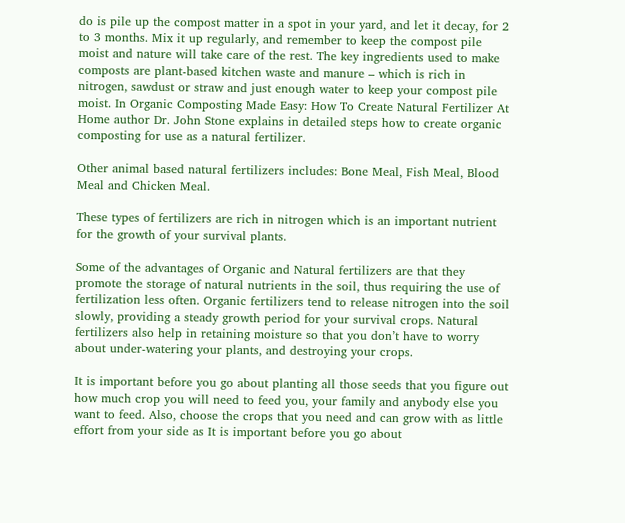do is pile up the compost matter in a spot in your yard, and let it decay, for 2 to 3 months. Mix it up regularly, and remember to keep the compost pile moist and nature will take care of the rest. The key ingredients used to make composts are plant-based kitchen waste and manure – which is rich in nitrogen, sawdust or straw and just enough water to keep your compost pile moist. In Organic Composting Made Easy: How To Create Natural Fertilizer At Home author Dr. John Stone explains in detailed steps how to create organic composting for use as a natural fertilizer.

Other animal based natural fertilizers includes: Bone Meal, Fish Meal, Blood Meal and Chicken Meal.

These types of fertilizers are rich in nitrogen which is an important nutrient for the growth of your survival plants.

Some of the advantages of Organic and Natural fertilizers are that they promote the storage of natural nutrients in the soil, thus requiring the use of fertilization less often. Organic fertilizers tend to release nitrogen into the soil slowly, providing a steady growth period for your survival crops. Natural fertilizers also help in retaining moisture so that you don’t have to worry about under-watering your plants, and destroying your crops.

It is important before you go about planting all those seeds that you figure out how much crop you will need to feed you, your family and anybody else you want to feed. Also, choose the crops that you need and can grow with as little effort from your side as It is important before you go about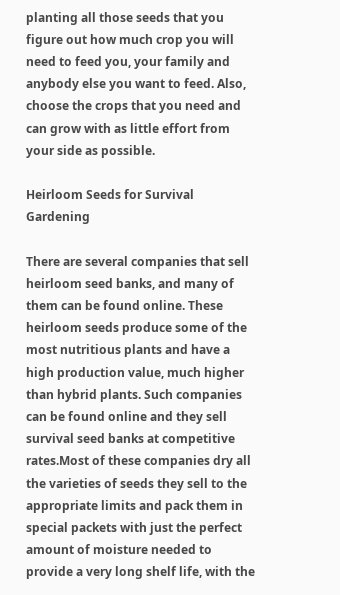planting all those seeds that you figure out how much crop you will need to feed you, your family and anybody else you want to feed. Also, choose the crops that you need and can grow with as little effort from your side as possible.

Heirloom Seeds for Survival Gardening

There are several companies that sell heirloom seed banks, and many of them can be found online. These heirloom seeds produce some of the most nutritious plants and have a high production value, much higher than hybrid plants. Such companies can be found online and they sell survival seed banks at competitive rates.Most of these companies dry all the varieties of seeds they sell to the appropriate limits and pack them in special packets with just the perfect amount of moisture needed to provide a very long shelf life, with the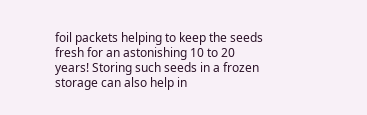foil packets helping to keep the seeds fresh for an astonishing 10 to 20 years! Storing such seeds in a frozen storage can also help in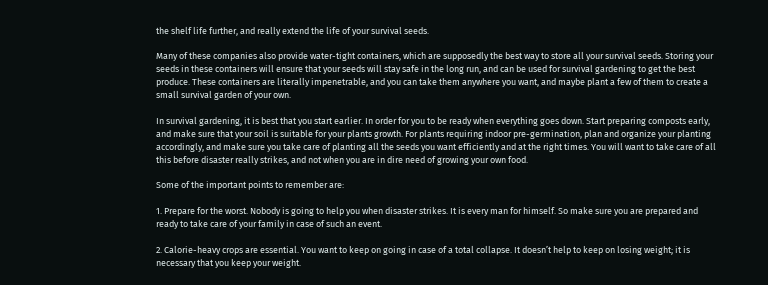the shelf life further, and really extend the life of your survival seeds.

Many of these companies also provide water-tight containers, which are supposedly the best way to store all your survival seeds. Storing your seeds in these containers will ensure that your seeds will stay safe in the long run, and can be used for survival gardening to get the best produce. These containers are literally impenetrable, and you can take them anywhere you want, and maybe plant a few of them to create a small survival garden of your own.

In survival gardening, it is best that you start earlier. In order for you to be ready when everything goes down. Start preparing composts early, and make sure that your soil is suitable for your plants growth. For plants requiring indoor pre-germination, plan and organize your planting accordingly, and make sure you take care of planting all the seeds you want efficiently and at the right times. You will want to take care of all this before disaster really strikes, and not when you are in dire need of growing your own food.

Some of the important points to remember are:

1. Prepare for the worst. Nobody is going to help you when disaster strikes. It is every man for himself. So make sure you are prepared and ready to take care of your family in case of such an event.

2. Calorie-heavy crops are essential. You want to keep on going in case of a total collapse. It doesn’t help to keep on losing weight; it is necessary that you keep your weight.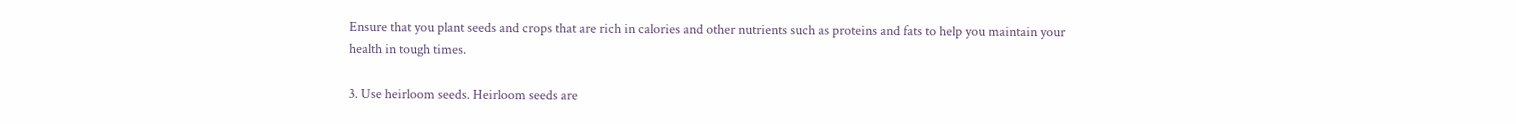Ensure that you plant seeds and crops that are rich in calories and other nutrients such as proteins and fats to help you maintain your health in tough times.

3. Use heirloom seeds. Heirloom seeds are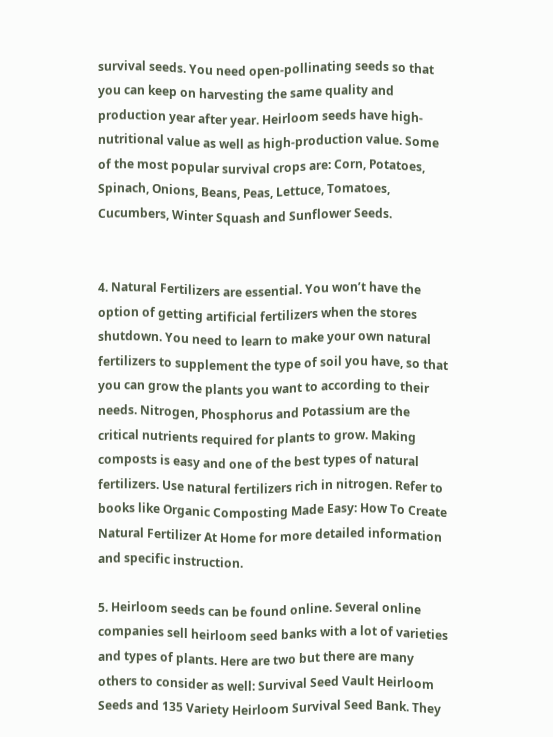survival seeds. You need open-pollinating seeds so that you can keep on harvesting the same quality and production year after year. Heirloom seeds have high-nutritional value as well as high-production value. Some of the most popular survival crops are: Corn, Potatoes, Spinach, Onions, Beans, Peas, Lettuce, Tomatoes, Cucumbers, Winter Squash and Sunflower Seeds.


4. Natural Fertilizers are essential. You won’t have the option of getting artificial fertilizers when the stores shutdown. You need to learn to make your own natural fertilizers to supplement the type of soil you have, so that you can grow the plants you want to according to their needs. Nitrogen, Phosphorus and Potassium are the critical nutrients required for plants to grow. Making composts is easy and one of the best types of natural fertilizers. Use natural fertilizers rich in nitrogen. Refer to books like Organic Composting Made Easy: How To Create Natural Fertilizer At Home for more detailed information and specific instruction.

5. Heirloom seeds can be found online. Several online companies sell heirloom seed banks with a lot of varieties and types of plants. Here are two but there are many others to consider as well: Survival Seed Vault Heirloom Seeds and 135 Variety Heirloom Survival Seed Bank. They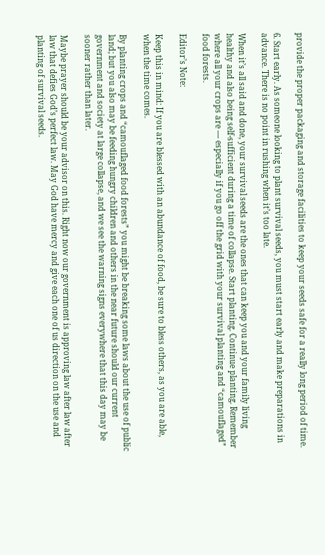provide the proper packaging and storage facilities to keep your seeds safe for a really long period of time.

6. Start early. As someone looking to plant survival seeds, you must start early and make preparations in advance. There is no point in rushing when it’s too late.

When it’s all said and done, your survival seeds are the ones that can keep you and your family living healthy and also being self-sufficient during a time of collapse. Start planting. Continue planting. Remember where all your crops are — especially if you go off the grid with your survival planting and “camouflaged” food forests.

Editor’s Note:

Keep this in mind: If you are blessed with an abundance of food, be sure to bless others, as you are able, when the time comes.

By planting crops and “camouflaged food forests” you might be breaking some laws about the use of public land; but you also may be feeding hungry children and others in the near future should our current government and society at large collapse, and we see the warning signs everywhere that this day may be sooner rather than later.

Maybe prayer should be your advisor on this. Right now our government is approving law after law after law that defies God’s perfect law. May God have mercy and give each one of us direction on the use and planting of survival seeds.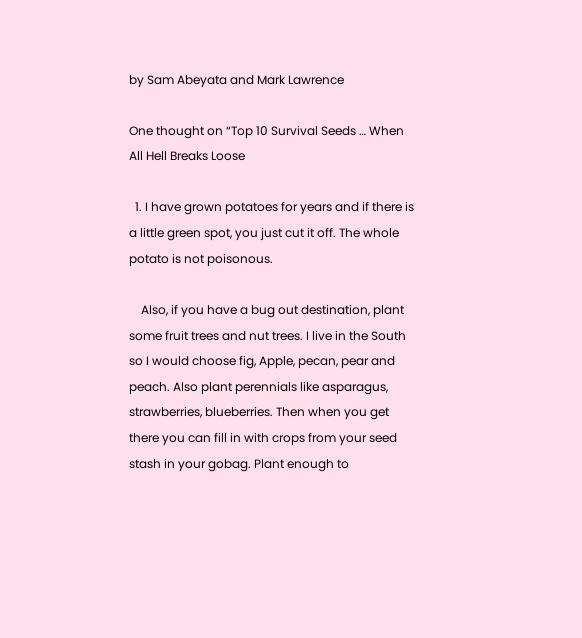by Sam Abeyata and Mark Lawrence

One thought on “Top 10 Survival Seeds … When All Hell Breaks Loose

  1. I have grown potatoes for years and if there is a little green spot, you just cut it off. The whole potato is not poisonous.

    Also, if you have a bug out destination, plant some fruit trees and nut trees. I live in the South so I would choose fig, Apple, pecan, pear and peach. Also plant perennials like asparagus, strawberries, blueberries. Then when you get there you can fill in with crops from your seed stash in your gobag. Plant enough to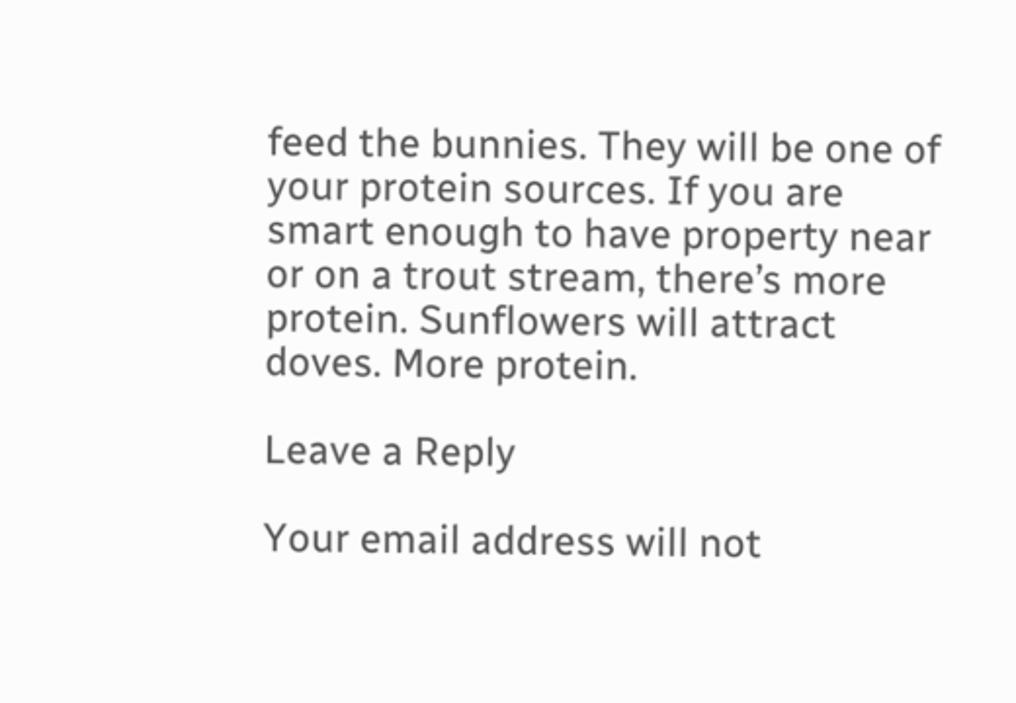feed the bunnies. They will be one of your protein sources. If you are smart enough to have property near or on a trout stream, there’s more protein. Sunflowers will attract doves. More protein.

Leave a Reply

Your email address will not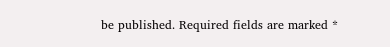be published. Required fields are marked *